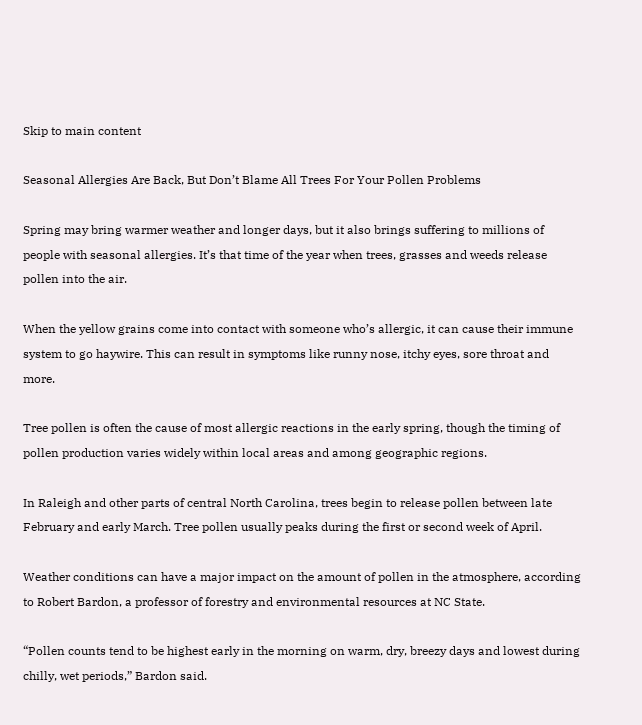Skip to main content

Seasonal Allergies Are Back, But Don’t Blame All Trees For Your Pollen Problems

Spring may bring warmer weather and longer days, but it also brings suffering to millions of people with seasonal allergies. It’s that time of the year when trees, grasses and weeds release pollen into the air.

When the yellow grains come into contact with someone who’s allergic, it can cause their immune system to go haywire. This can result in symptoms like runny nose, itchy eyes, sore throat and more.

Tree pollen is often the cause of most allergic reactions in the early spring, though the timing of pollen production varies widely within local areas and among geographic regions.

In Raleigh and other parts of central North Carolina, trees begin to release pollen between late February and early March. Tree pollen usually peaks during the first or second week of April.

Weather conditions can have a major impact on the amount of pollen in the atmosphere, according to Robert Bardon, a professor of forestry and environmental resources at NC State.

“Pollen counts tend to be highest early in the morning on warm, dry, breezy days and lowest during chilly, wet periods,” Bardon said.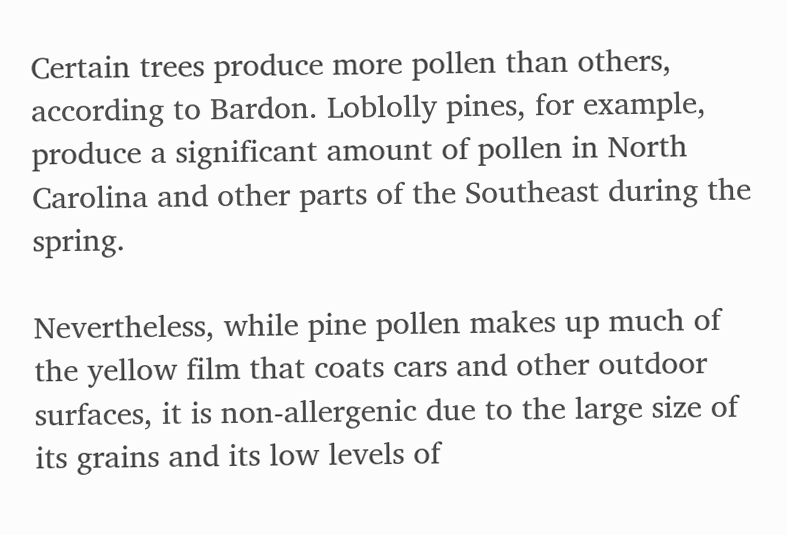Certain trees produce more pollen than others, according to Bardon. Loblolly pines, for example, produce a significant amount of pollen in North Carolina and other parts of the Southeast during the spring.

Nevertheless, while pine pollen makes up much of the yellow film that coats cars and other outdoor surfaces, it is non-allergenic due to the large size of its grains and its low levels of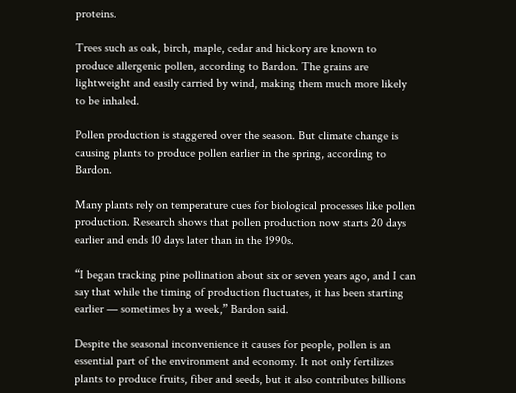proteins.

Trees such as oak, birch, maple, cedar and hickory are known to produce allergenic pollen, according to Bardon. The grains are lightweight and easily carried by wind, making them much more likely to be inhaled.

Pollen production is staggered over the season. But climate change is causing plants to produce pollen earlier in the spring, according to Bardon.

Many plants rely on temperature cues for biological processes like pollen production. Research shows that pollen production now starts 20 days earlier and ends 10 days later than in the 1990s.

“I began tracking pine pollination about six or seven years ago, and I can say that while the timing of production fluctuates, it has been starting earlier — sometimes by a week,” Bardon said.

Despite the seasonal inconvenience it causes for people, pollen is an essential part of the environment and economy. It not only fertilizes plants to produce fruits, fiber and seeds, but it also contributes billions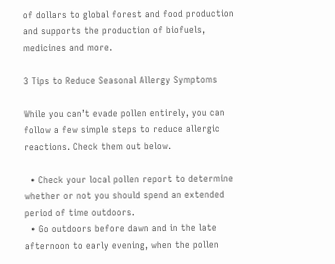of dollars to global forest and food production and supports the production of biofuels, medicines and more.

3 Tips to Reduce Seasonal Allergy Symptoms

While you can’t evade pollen entirely, you can follow a few simple steps to reduce allergic reactions. Check them out below.

  • Check your local pollen report to determine whether or not you should spend an extended period of time outdoors.
  • Go outdoors before dawn and in the late afternoon to early evening, when the pollen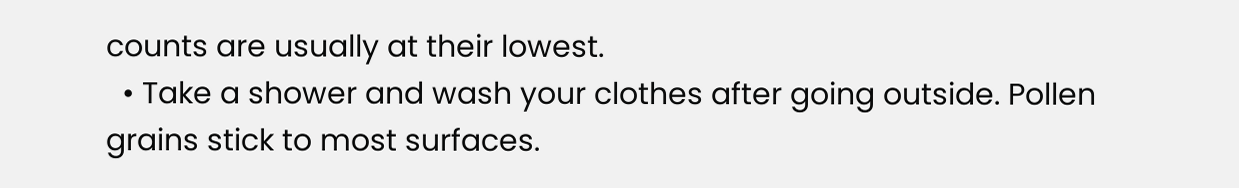counts are usually at their lowest.
  • Take a shower and wash your clothes after going outside. Pollen grains stick to most surfaces.